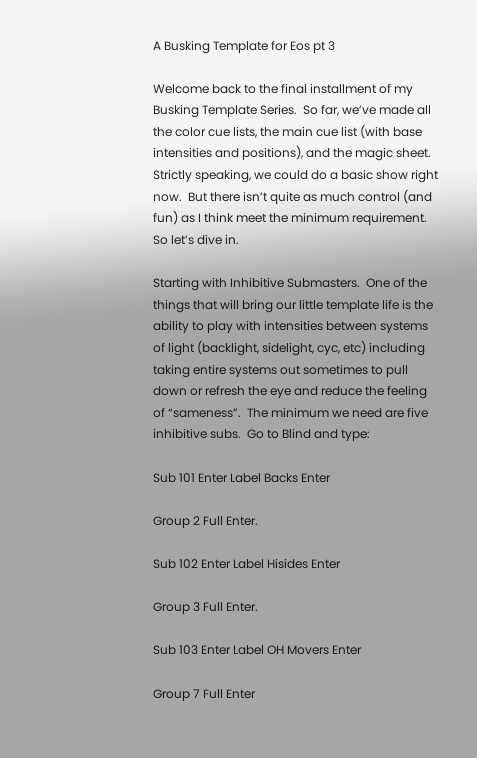A Busking Template for Eos pt 3

Welcome back to the final installment of my Busking Template Series.  So far, we’ve made all the color cue lists, the main cue list (with base intensities and positions), and the magic sheet.  Strictly speaking, we could do a basic show right now.  But there isn’t quite as much control (and fun) as I think meet the minimum requirement.  So let’s dive in.

Starting with Inhibitive Submasters.  One of the things that will bring our little template life is the ability to play with intensities between systems of light (backlight, sidelight, cyc, etc) including taking entire systems out sometimes to pull down or refresh the eye and reduce the feeling of “sameness”.  The minimum we need are five inhibitive subs.  Go to Blind and type:

Sub 101 Enter Label Backs Enter

Group 2 Full Enter.

Sub 102 Enter Label Hisides Enter

Group 3 Full Enter.

Sub 103 Enter Label OH Movers Enter

Group 7 Full Enter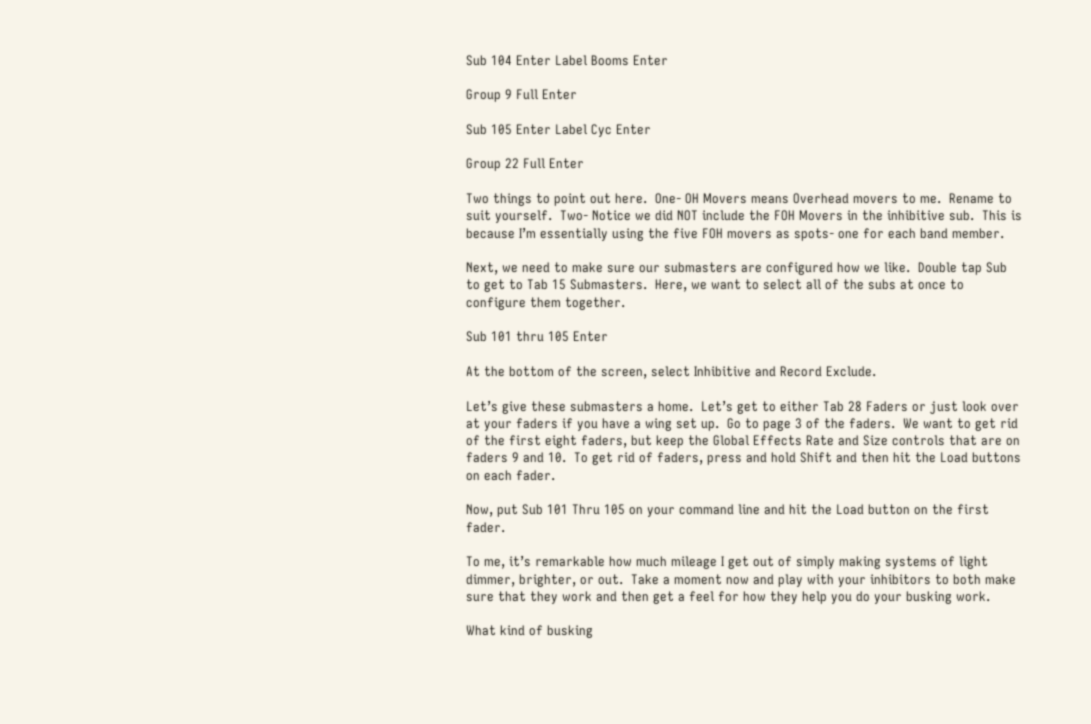Sub 104 Enter Label Booms Enter

Group 9 Full Enter

Sub 105 Enter Label Cyc Enter

Group 22 Full Enter

Two things to point out here.  One- OH Movers means Overhead movers to me.  Rename to suit yourself.  Two- Notice we did NOT include the FOH Movers in the inhibitive sub.  This is because I’m essentially using the five FOH movers as spots- one for each band member.

Next, we need to make sure our submasters are configured how we like.  Double tap Sub to get to Tab 15 Submasters.  Here, we want to select all of the subs at once to configure them together.

Sub 101 thru 105 Enter

At the bottom of the screen, select Inhibitive and Record Exclude.

Let’s give these submasters a home.  Let’s get to either Tab 28 Faders or just look over at your faders if you have a wing set up.  Go to page 3 of the faders.  We want to get rid of the first eight faders, but keep the Global Effects Rate and Size controls that are on faders 9 and 10.  To get rid of faders, press and hold Shift and then hit the Load buttons on each fader.

Now, put Sub 101 Thru 105 on your command line and hit the Load button on the first fader.

To me, it’s remarkable how much mileage I get out of simply making systems of light dimmer, brighter, or out.  Take a moment now and play with your inhibitors to both make sure that they work and then get a feel for how they help you do your busking work.

What kind of busking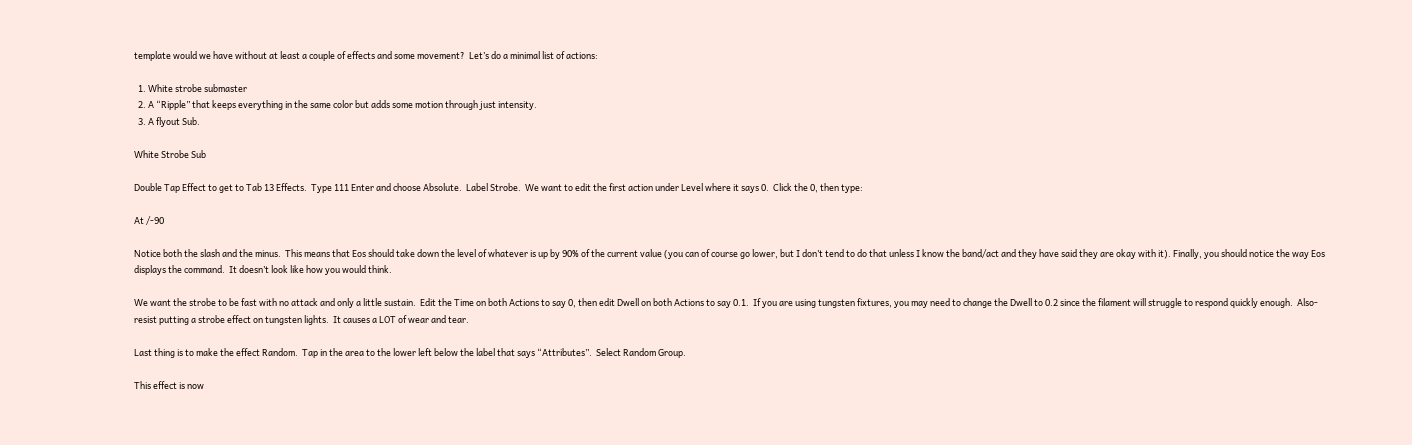template would we have without at least a couple of effects and some movement?  Let’s do a minimal list of actions:

  1. White strobe submaster
  2. A “Ripple” that keeps everything in the same color but adds some motion through just intensity.
  3. A flyout Sub.

White Strobe Sub

Double Tap Effect to get to Tab 13 Effects.  Type 111 Enter and choose Absolute.  Label Strobe.  We want to edit the first action under Level where it says 0.  Click the 0, then type:

At /-90

Notice both the slash and the minus.  This means that Eos should take down the level of whatever is up by 90% of the current value (you can of course go lower, but I don’t tend to do that unless I know the band/act and they have said they are okay with it). Finally, you should notice the way Eos displays the command.  It doesn’t look like how you would think.

We want the strobe to be fast with no attack and only a little sustain.  Edit the Time on both Actions to say 0, then edit Dwell on both Actions to say 0.1.  If you are using tungsten fixtures, you may need to change the Dwell to 0.2 since the filament will struggle to respond quickly enough.  Also- resist putting a strobe effect on tungsten lights.  It causes a LOT of wear and tear.

Last thing is to make the effect Random.  Tap in the area to the lower left below the label that says “Attributes”.  Select Random Group.

This effect is now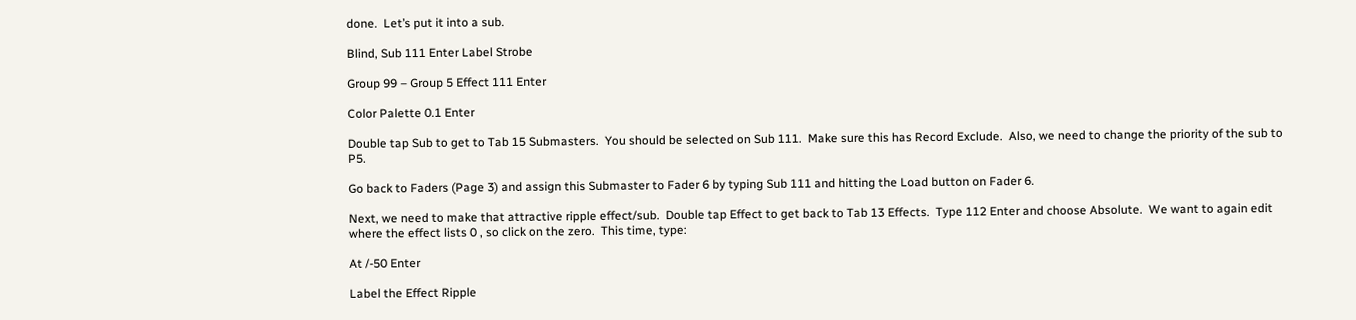done.  Let’s put it into a sub.

Blind, Sub 111 Enter Label Strobe

Group 99 – Group 5 Effect 111 Enter

Color Palette 0.1 Enter

Double tap Sub to get to Tab 15 Submasters.  You should be selected on Sub 111.  Make sure this has Record Exclude.  Also, we need to change the priority of the sub to P5.

Go back to Faders (Page 3) and assign this Submaster to Fader 6 by typing Sub 111 and hitting the Load button on Fader 6.

Next, we need to make that attractive ripple effect/sub.  Double tap Effect to get back to Tab 13 Effects.  Type 112 Enter and choose Absolute.  We want to again edit where the effect lists 0 , so click on the zero.  This time, type:

At /-50 Enter

Label the Effect Ripple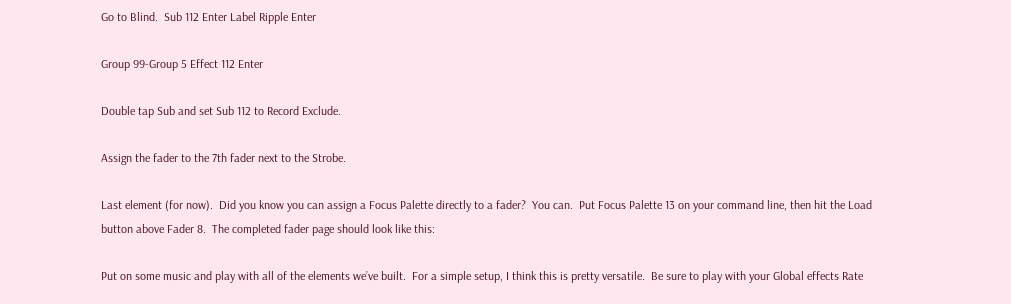Go to Blind.  Sub 112 Enter Label Ripple Enter

Group 99-Group 5 Effect 112 Enter

Double tap Sub and set Sub 112 to Record Exclude.

Assign the fader to the 7th fader next to the Strobe.

Last element (for now).  Did you know you can assign a Focus Palette directly to a fader?  You can.  Put Focus Palette 13 on your command line, then hit the Load button above Fader 8.  The completed fader page should look like this:

Put on some music and play with all of the elements we’ve built.  For a simple setup, I think this is pretty versatile.  Be sure to play with your Global effects Rate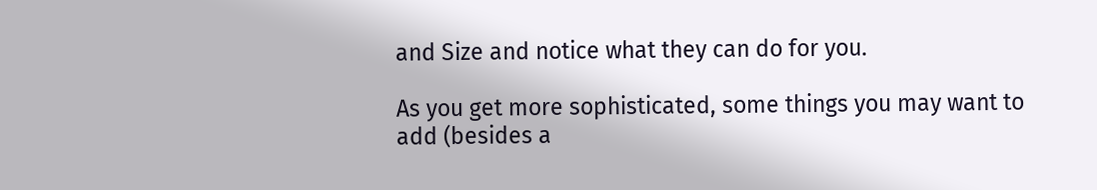and Size and notice what they can do for you.

As you get more sophisticated, some things you may want to add (besides a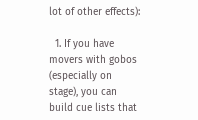lot of other effects):

  1. If you have movers with gobos (especially on stage), you can build cue lists that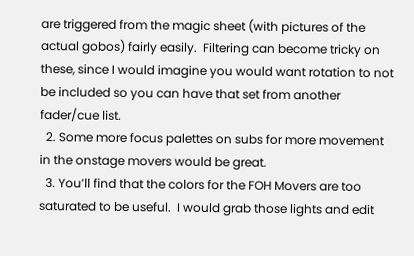are triggered from the magic sheet (with pictures of the actual gobos) fairly easily.  Filtering can become tricky on these, since I would imagine you would want rotation to not be included so you can have that set from another fader/cue list.
  2. Some more focus palettes on subs for more movement in the onstage movers would be great.
  3. You’ll find that the colors for the FOH Movers are too saturated to be useful.  I would grab those lights and edit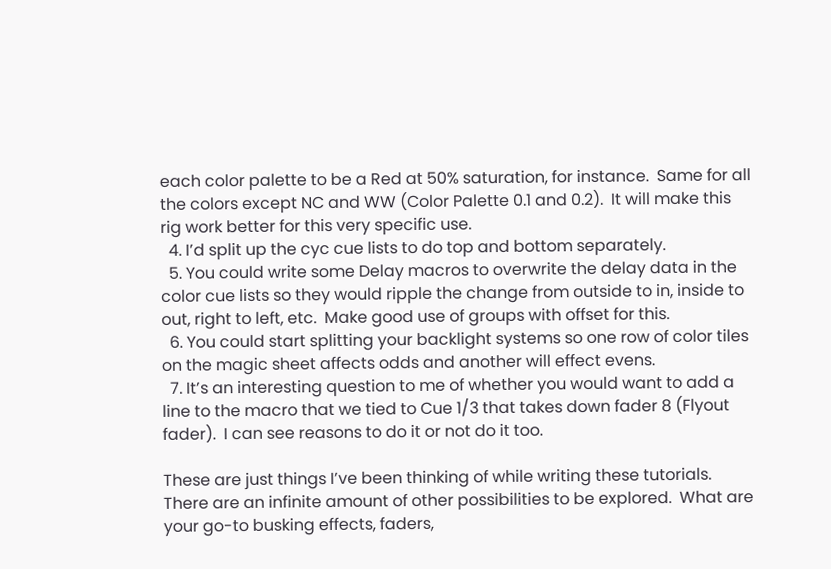each color palette to be a Red at 50% saturation, for instance.  Same for all the colors except NC and WW (Color Palette 0.1 and 0.2).  It will make this rig work better for this very specific use.
  4. I’d split up the cyc cue lists to do top and bottom separately.
  5. You could write some Delay macros to overwrite the delay data in the color cue lists so they would ripple the change from outside to in, inside to out, right to left, etc.  Make good use of groups with offset for this.
  6. You could start splitting your backlight systems so one row of color tiles on the magic sheet affects odds and another will effect evens.
  7. It’s an interesting question to me of whether you would want to add a line to the macro that we tied to Cue 1/3 that takes down fader 8 (Flyout fader).  I can see reasons to do it or not do it too.

These are just things I’ve been thinking of while writing these tutorials.  There are an infinite amount of other possibilities to be explored.  What are your go-to busking effects, faders,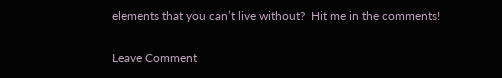elements that you can’t live without?  Hit me in the comments!

Leave Comment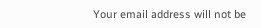Your email address will not be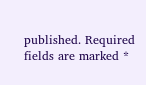published. Required fields are marked *